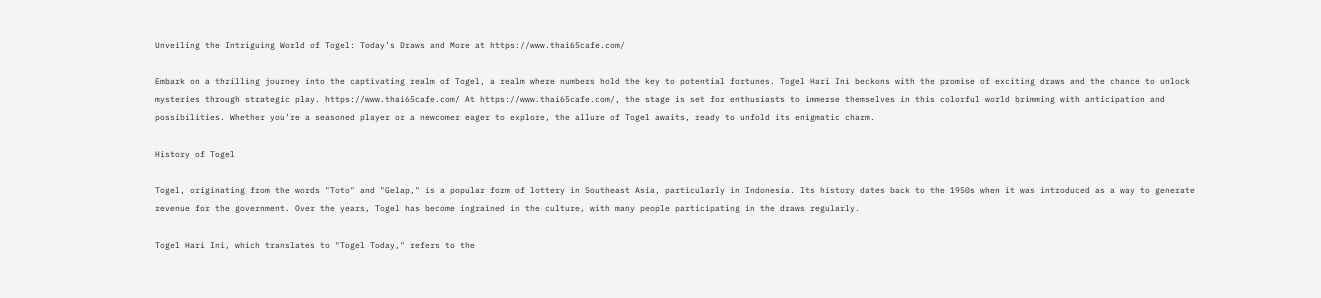Unveiling the Intriguing World of Togel: Today’s Draws and More at https://www.thai65cafe.com/

Embark on a thrilling journey into the captivating realm of Togel, a realm where numbers hold the key to potential fortunes. Togel Hari Ini beckons with the promise of exciting draws and the chance to unlock mysteries through strategic play. https://www.thai65cafe.com/ At https://www.thai65cafe.com/, the stage is set for enthusiasts to immerse themselves in this colorful world brimming with anticipation and possibilities. Whether you’re a seasoned player or a newcomer eager to explore, the allure of Togel awaits, ready to unfold its enigmatic charm.

History of Togel

Togel, originating from the words "Toto" and "Gelap," is a popular form of lottery in Southeast Asia, particularly in Indonesia. Its history dates back to the 1950s when it was introduced as a way to generate revenue for the government. Over the years, Togel has become ingrained in the culture, with many people participating in the draws regularly.

Togel Hari Ini, which translates to "Togel Today," refers to the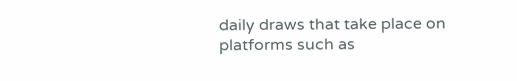daily draws that take place on platforms such as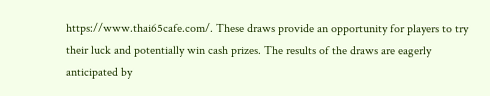https://www.thai65cafe.com/. These draws provide an opportunity for players to try their luck and potentially win cash prizes. The results of the draws are eagerly anticipated by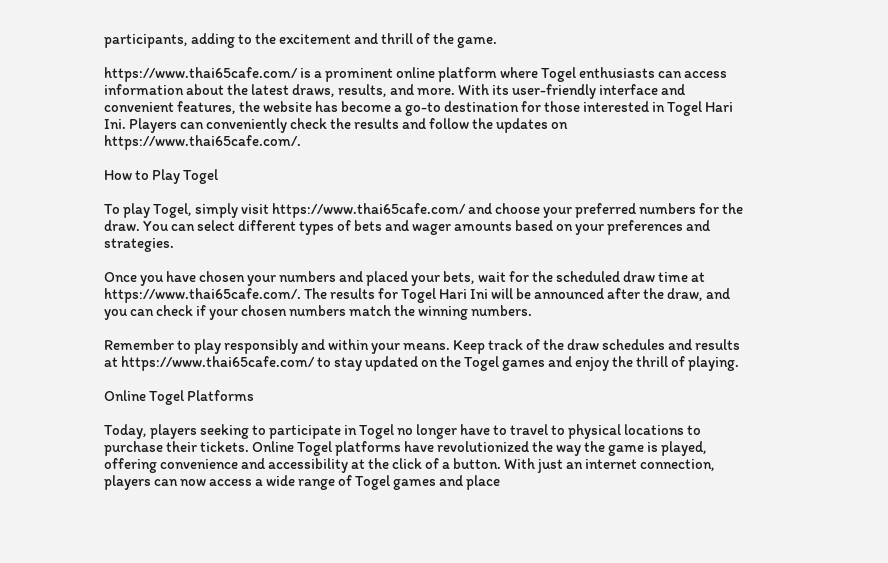participants, adding to the excitement and thrill of the game.

https://www.thai65cafe.com/ is a prominent online platform where Togel enthusiasts can access information about the latest draws, results, and more. With its user-friendly interface and convenient features, the website has become a go-to destination for those interested in Togel Hari Ini. Players can conveniently check the results and follow the updates on https://www.thai65cafe.com/.

How to Play Togel

To play Togel, simply visit https://www.thai65cafe.com/ and choose your preferred numbers for the draw. You can select different types of bets and wager amounts based on your preferences and strategies.

Once you have chosen your numbers and placed your bets, wait for the scheduled draw time at https://www.thai65cafe.com/. The results for Togel Hari Ini will be announced after the draw, and you can check if your chosen numbers match the winning numbers.

Remember to play responsibly and within your means. Keep track of the draw schedules and results at https://www.thai65cafe.com/ to stay updated on the Togel games and enjoy the thrill of playing.

Online Togel Platforms

Today, players seeking to participate in Togel no longer have to travel to physical locations to purchase their tickets. Online Togel platforms have revolutionized the way the game is played, offering convenience and accessibility at the click of a button. With just an internet connection, players can now access a wide range of Togel games and place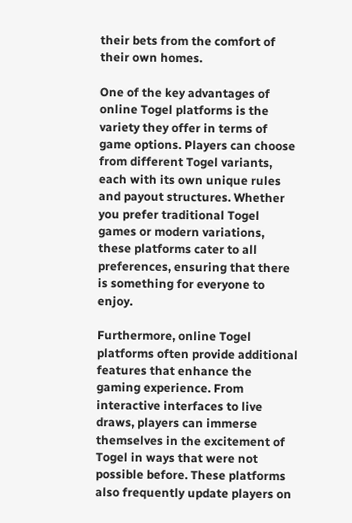their bets from the comfort of their own homes.

One of the key advantages of online Togel platforms is the variety they offer in terms of game options. Players can choose from different Togel variants, each with its own unique rules and payout structures. Whether you prefer traditional Togel games or modern variations, these platforms cater to all preferences, ensuring that there is something for everyone to enjoy.

Furthermore, online Togel platforms often provide additional features that enhance the gaming experience. From interactive interfaces to live draws, players can immerse themselves in the excitement of Togel in ways that were not possible before. These platforms also frequently update players on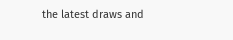the latest draws and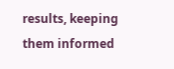results, keeping them informed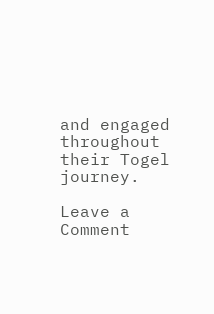and engaged throughout their Togel journey.

Leave a Comment